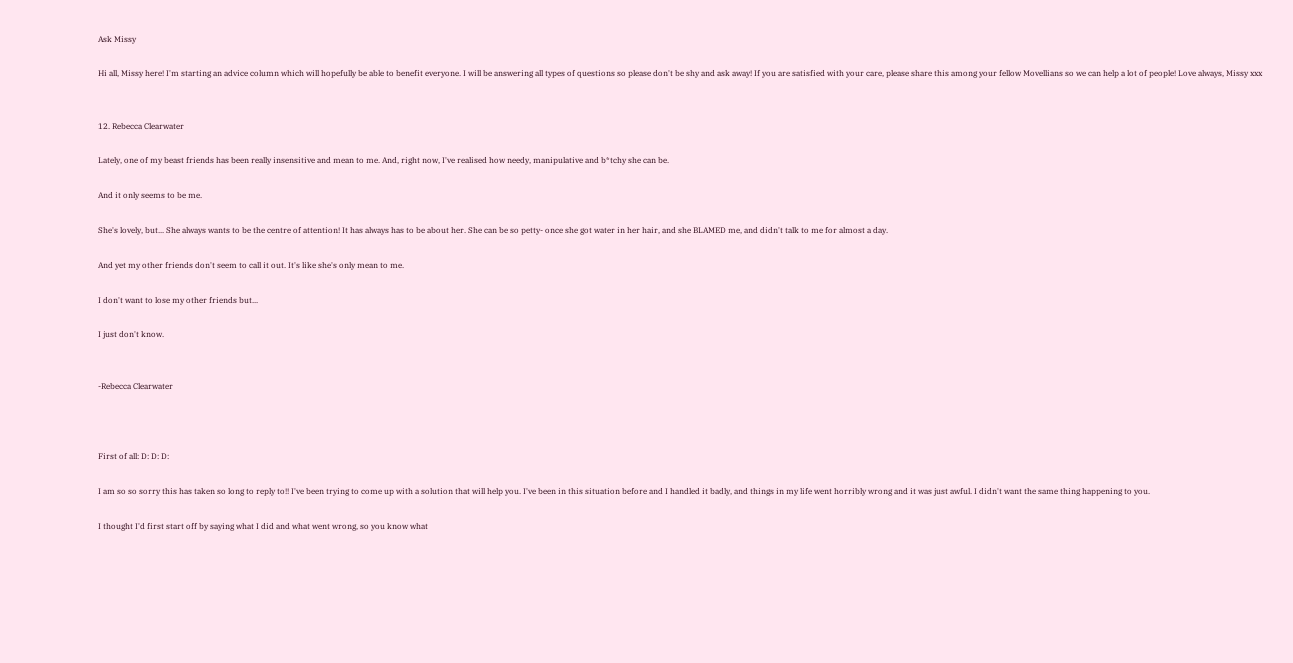Ask Missy

Hi all, Missy here! I'm starting an advice column which will hopefully be able to benefit everyone. I will be answering all types of questions so please don't be shy and ask away! If you are satisfied with your care, please share this among your fellow Movellians so we can help a lot of people! Love always, Missy xxx


12. Rebecca Clearwater

Lately, one of my beast friends has been really insensitive and mean to me. And, right now, I've realised how needy, manipulative and b*tchy she can be.

And it only seems to be me.

She's lovely, but... She always wants to be the centre of attention! It has always has to be about her. She can be so petty- once she got water in her hair, and she BLAMED me, and didn't talk to me for almost a day.

And yet my other friends don't seem to call it out. It's like she's only mean to me.

I don't want to lose my other friends but...

I just don't know.


-Rebecca Clearwater



First of all: D: D: D:

I am so so sorry this has taken so long to reply to!! I've been trying to come up with a solution that will help you. I've been in this situation before and I handled it badly, and things in my life went horribly wrong and it was just awful. I didn't want the same thing happening to you.

I thought I'd first start off by saying what I did and what went wrong, so you know what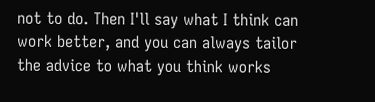not to do. Then I'll say what I think can work better, and you can always tailor the advice to what you think works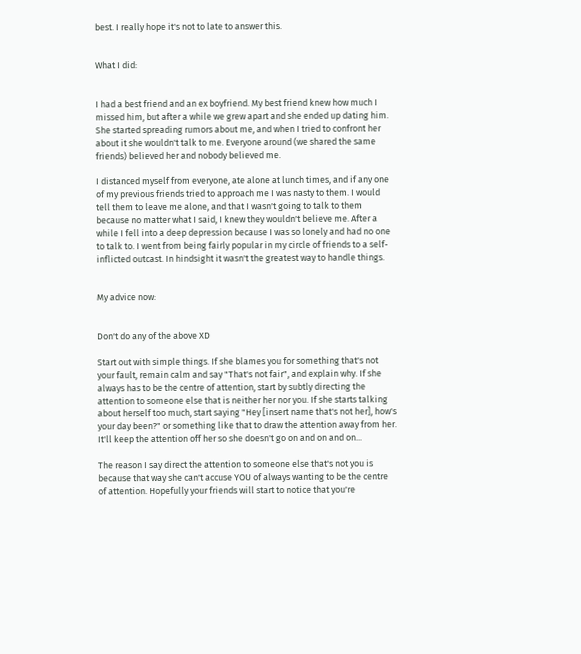best. I really hope it's not to late to answer this.


What I did:


I had a best friend and an ex boyfriend. My best friend knew how much I missed him, but after a while we grew apart and she ended up dating him. She started spreading rumors about me, and when I tried to confront her about it she wouldn't talk to me. Everyone around (we shared the same friends) believed her and nobody believed me.

I distanced myself from everyone, ate alone at lunch times, and if any one of my previous friends tried to approach me I was nasty to them. I would tell them to leave me alone, and that I wasn't going to talk to them because no matter what I said, I knew they wouldn't believe me. After a while I fell into a deep depression because I was so lonely and had no one to talk to. I went from being fairly popular in my circle of friends to a self-inflicted outcast. In hindsight it wasn't the greatest way to handle things.


My advice now:


Don't do any of the above XD

Start out with simple things. If she blames you for something that's not your fault, remain calm and say "That's not fair", and explain why. If she always has to be the centre of attention, start by subtly directing the attention to someone else that is neither her nor you. If she starts talking about herself too much, start saying "Hey [insert name that's not her], how's your day been?" or something like that to draw the attention away from her. It'll keep the attention off her so she doesn't go on and on and on...

The reason I say direct the attention to someone else that's not you is because that way she can't accuse YOU of always wanting to be the centre of attention. Hopefully your friends will start to notice that you're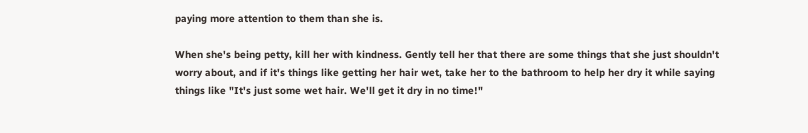paying more attention to them than she is.

When she's being petty, kill her with kindness. Gently tell her that there are some things that she just shouldn't worry about, and if it's things like getting her hair wet, take her to the bathroom to help her dry it while saying things like "It's just some wet hair. We'll get it dry in no time!"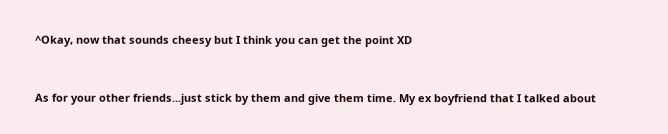^Okay, now that sounds cheesy but I think you can get the point XD


As for your other friends...just stick by them and give them time. My ex boyfriend that I talked about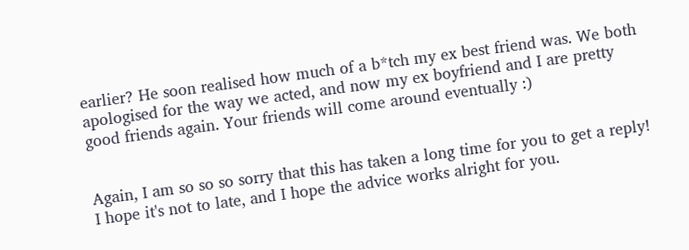earlier? He soon realised how much of a b*tch my ex best friend was. We both apologised for the way we acted, and now my ex boyfriend and I are pretty good friends again. Your friends will come around eventually :)


Again, I am so so so sorry that this has taken a long time for you to get a reply! I hope it's not to late, and I hope the advice works alright for you.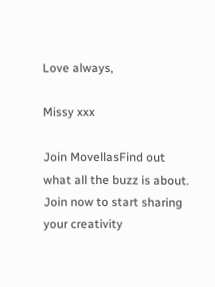Love always,

Missy xxx

Join MovellasFind out what all the buzz is about. Join now to start sharing your creativity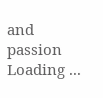and passion
Loading ...